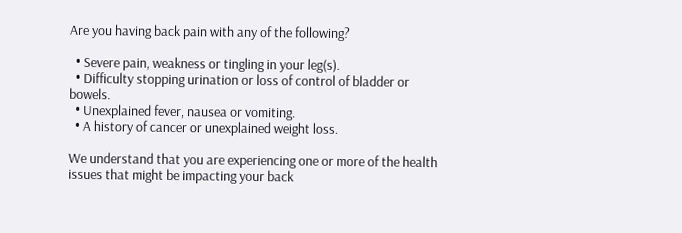Are you having back pain with any of the following?

  • Severe pain, weakness or tingling in your leg(s).
  • Difficulty stopping urination or loss of control of bladder or bowels.
  • Unexplained fever, nausea or vomiting.
  • A history of cancer or unexplained weight loss.

We understand that you are experiencing one or more of the health issues that might be impacting your back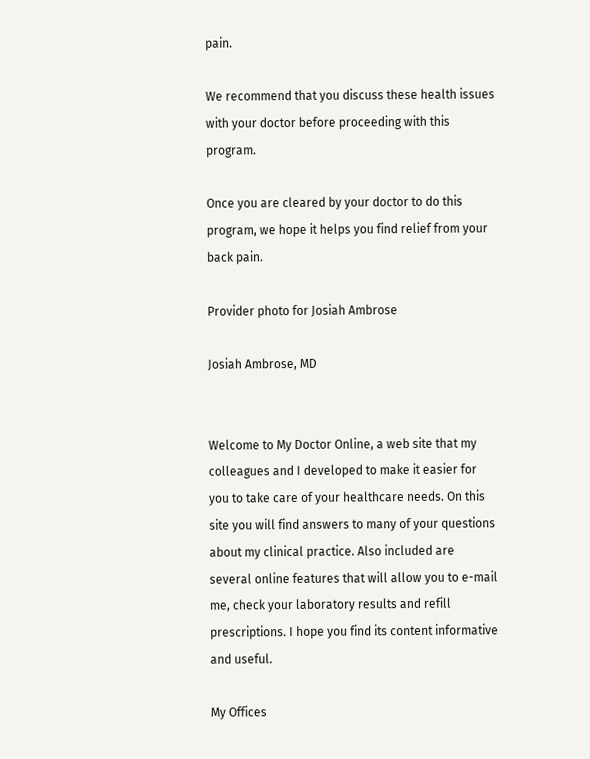pain.

We recommend that you discuss these health issues with your doctor before proceeding with this program.

Once you are cleared by your doctor to do this program, we hope it helps you find relief from your back pain.

Provider photo for Josiah Ambrose

Josiah Ambrose, MD


Welcome to My Doctor Online, a web site that my colleagues and I developed to make it easier for you to take care of your healthcare needs. On this site you will find answers to many of your questions about my clinical practice. Also included are several online features that will allow you to e-mail me, check your laboratory results and refill prescriptions. I hope you find its content informative and useful.

My Offices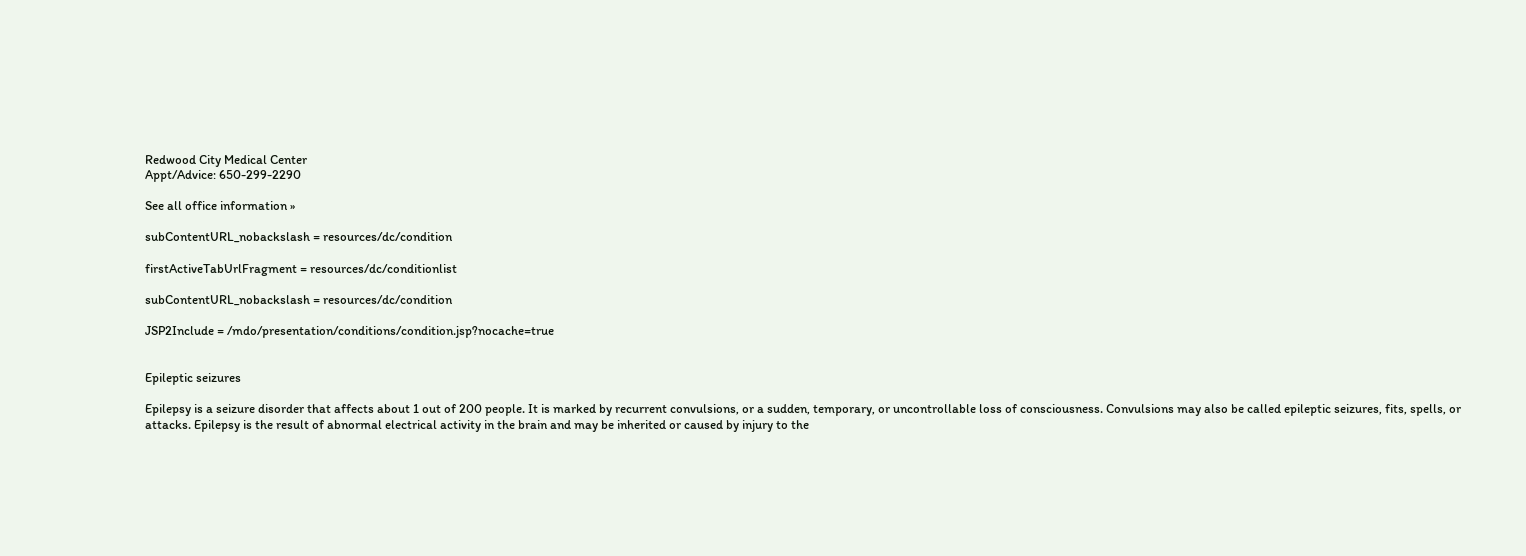Redwood City Medical Center
Appt/Advice: 650-299-2290

See all office information »

subContentURL_nobackslash = resources/dc/condition

firstActiveTabUrlFragment = resources/dc/conditionlist

subContentURL_nobackslash = resources/dc/condition

JSP2Include = /mdo/presentation/conditions/condition.jsp?nocache=true


Epileptic seizures

Epilepsy is a seizure disorder that affects about 1 out of 200 people. It is marked by recurrent convulsions, or a sudden, temporary, or uncontrollable loss of consciousness. Convulsions may also be called epileptic seizures, fits, spells, or attacks. Epilepsy is the result of abnormal electrical activity in the brain and may be inherited or caused by injury to the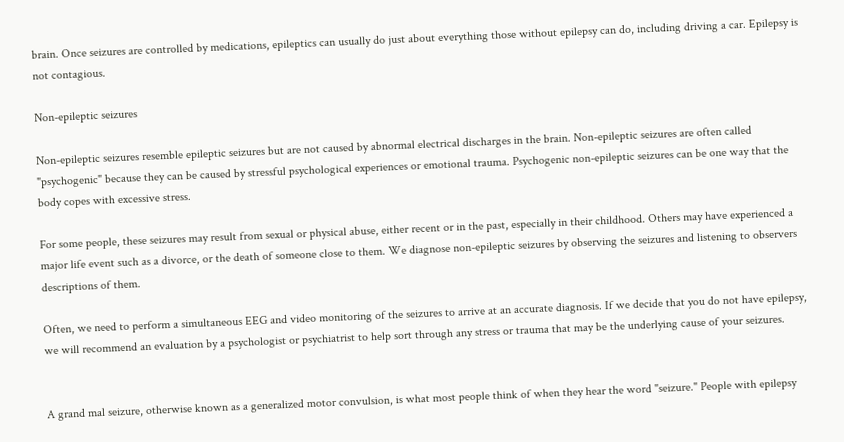brain. Once seizures are controlled by medications, epileptics can usually do just about everything those without epilepsy can do, including driving a car. Epilepsy is not contagious.

Non-epileptic seizures

Non-epileptic seizures resemble epileptic seizures but are not caused by abnormal electrical discharges in the brain. Non-epileptic seizures are often called "psychogenic" because they can be caused by stressful psychological experiences or emotional trauma. Psychogenic non-epileptic seizures can be one way that the body copes with excessive stress.

For some people, these seizures may result from sexual or physical abuse, either recent or in the past, especially in their childhood. Others may have experienced a major life event such as a divorce, or the death of someone close to them. We diagnose non-epileptic seizures by observing the seizures and listening to observers descriptions of them.

Often, we need to perform a simultaneous EEG and video monitoring of the seizures to arrive at an accurate diagnosis. If we decide that you do not have epilepsy, we will recommend an evaluation by a psychologist or psychiatrist to help sort through any stress or trauma that may be the underlying cause of your seizures.


A grand mal seizure, otherwise known as a generalized motor convulsion, is what most people think of when they hear the word "seizure." People with epilepsy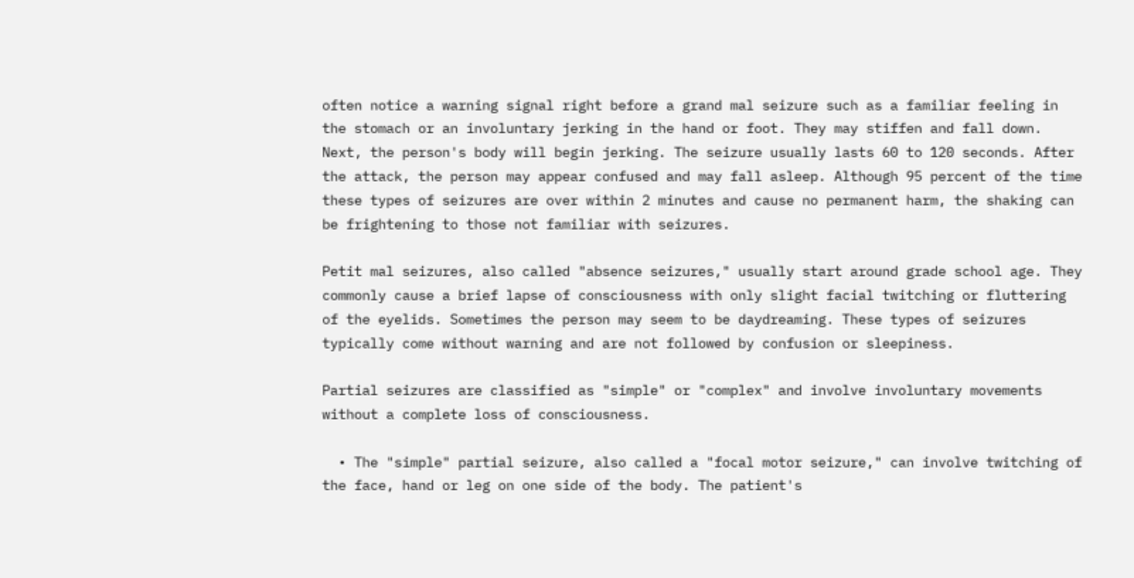often notice a warning signal right before a grand mal seizure such as a familiar feeling in the stomach or an involuntary jerking in the hand or foot. They may stiffen and fall down. Next, the person's body will begin jerking. The seizure usually lasts 60 to 120 seconds. After the attack, the person may appear confused and may fall asleep. Although 95 percent of the time these types of seizures are over within 2 minutes and cause no permanent harm, the shaking can be frightening to those not familiar with seizures.

Petit mal seizures, also called "absence seizures," usually start around grade school age. They commonly cause a brief lapse of consciousness with only slight facial twitching or fluttering of the eyelids. Sometimes the person may seem to be daydreaming. These types of seizures typically come without warning and are not followed by confusion or sleepiness.

Partial seizures are classified as "simple" or "complex" and involve involuntary movements without a complete loss of consciousness.

  • The "simple" partial seizure, also called a "focal motor seizure," can involve twitching of the face, hand or leg on one side of the body. The patient's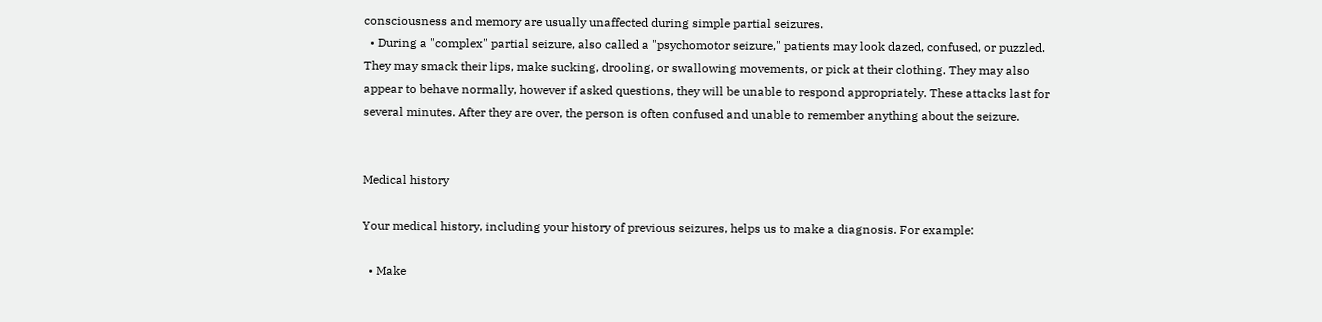consciousness and memory are usually unaffected during simple partial seizures.
  • During a "complex" partial seizure, also called a "psychomotor seizure," patients may look dazed, confused, or puzzled. They may smack their lips, make sucking, drooling, or swallowing movements, or pick at their clothing. They may also appear to behave normally, however if asked questions, they will be unable to respond appropriately. These attacks last for several minutes. After they are over, the person is often confused and unable to remember anything about the seizure.


Medical history

Your medical history, including your history of previous seizures, helps us to make a diagnosis. For example:

  • Make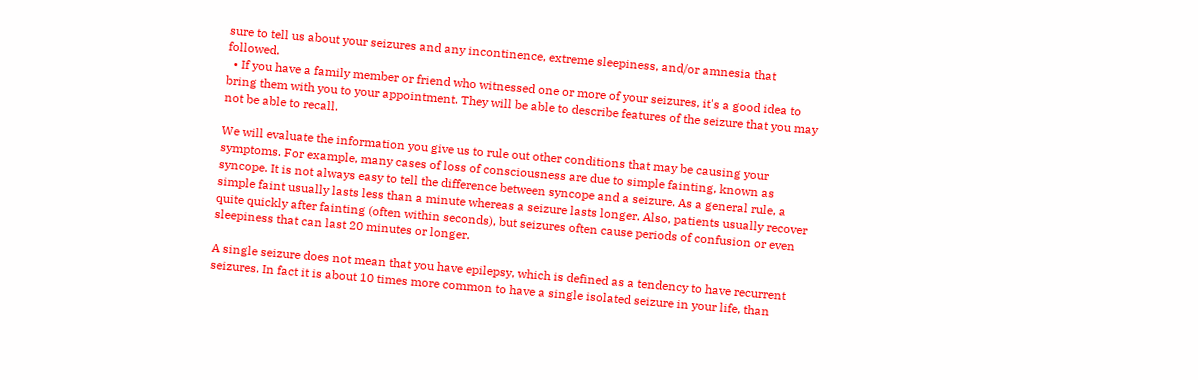sure to tell us about your seizures and any incontinence, extreme sleepiness, and/or amnesia that followed.
  • If you have a family member or friend who witnessed one or more of your seizures, it's a good idea to bring them with you to your appointment. They will be able to describe features of the seizure that you may not be able to recall.

We will evaluate the information you give us to rule out other conditions that may be causing your symptoms. For example, many cases of loss of consciousness are due to simple fainting, known as syncope. It is not always easy to tell the difference between syncope and a seizure. As a general rule, a simple faint usually lasts less than a minute whereas a seizure lasts longer. Also, patients usually recover quite quickly after fainting (often within seconds), but seizures often cause periods of confusion or even sleepiness that can last 20 minutes or longer.

A single seizure does not mean that you have epilepsy, which is defined as a tendency to have recurrent seizures. In fact it is about 10 times more common to have a single isolated seizure in your life, than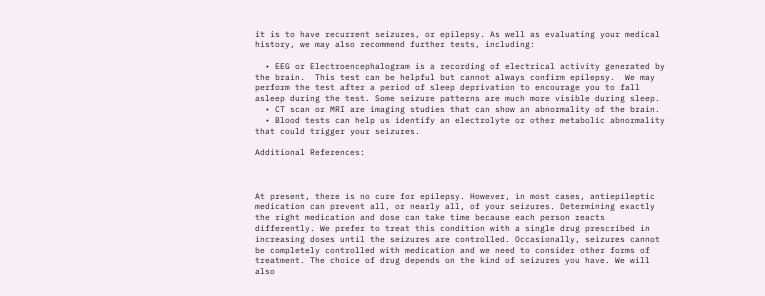it is to have recurrent seizures, or epilepsy. As well as evaluating your medical history, we may also recommend further tests, including:

  • EEG or Electroencephalogram is a recording of electrical activity generated by the brain.  This test can be helpful but cannot always confirm epilepsy.  We may perform the test after a period of sleep deprivation to encourage you to fall asleep during the test. Some seizure patterns are much more visible during sleep.
  • CT scan or MRI are imaging studies that can show an abnormality of the brain.
  • Blood tests can help us identify an electrolyte or other metabolic abnormality that could trigger your seizures.

Additional References:



At present, there is no cure for epilepsy. However, in most cases, antiepileptic medication can prevent all, or nearly all, of your seizures. Determining exactly the right medication and dose can take time because each person reacts differently. We prefer to treat this condition with a single drug prescribed in increasing doses until the seizures are controlled. Occasionally, seizures cannot be completely controlled with medication and we need to consider other forms of treatment. The choice of drug depends on the kind of seizures you have. We will also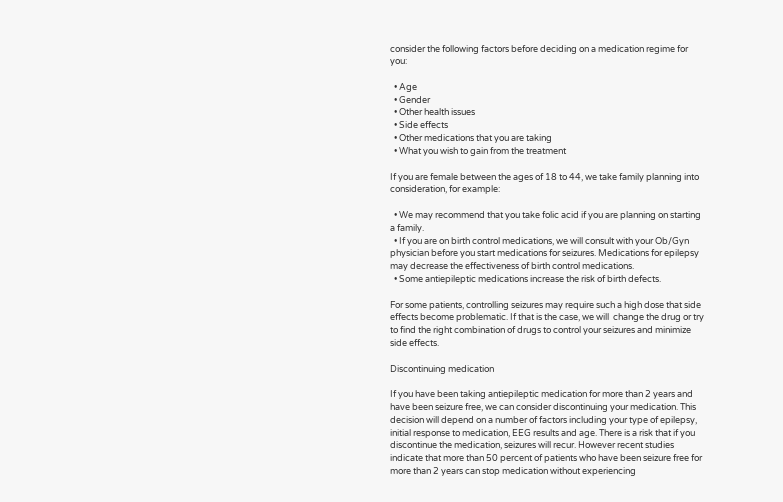consider the following factors before deciding on a medication regime for you:

  • Age
  • Gender
  • Other health issues
  • Side effects
  • Other medications that you are taking
  • What you wish to gain from the treatment

If you are female between the ages of 18 to 44, we take family planning into consideration, for example:

  • We may recommend that you take folic acid if you are planning on starting a family.
  • If you are on birth control medications, we will consult with your Ob/Gyn physician before you start medications for seizures. Medications for epilepsy may decrease the effectiveness of birth control medications.
  • Some antiepileptic medications increase the risk of birth defects.

For some patients, controlling seizures may require such a high dose that side effects become problematic. If that is the case, we will  change the drug or try to find the right combination of drugs to control your seizures and minimize side effects.

Discontinuing medication

If you have been taking antiepileptic medication for more than 2 years and have been seizure free, we can consider discontinuing your medication. This decision will depend on a number of factors including your type of epilepsy, initial response to medication, EEG results and age. There is a risk that if you discontinue the medication, seizures will recur. However recent studies indicate that more than 50 percent of patients who have been seizure free for more than 2 years can stop medication without experiencing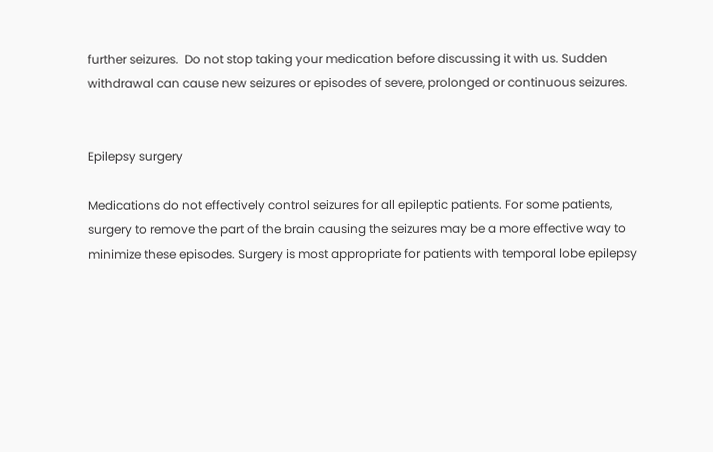further seizures.  Do not stop taking your medication before discussing it with us. Sudden withdrawal can cause new seizures or episodes of severe, prolonged or continuous seizures.


Epilepsy surgery

Medications do not effectively control seizures for all epileptic patients. For some patients, surgery to remove the part of the brain causing the seizures may be a more effective way to minimize these episodes. Surgery is most appropriate for patients with temporal lobe epilepsy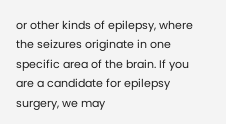or other kinds of epilepsy, where the seizures originate in one specific area of the brain. If you are a candidate for epilepsy surgery, we may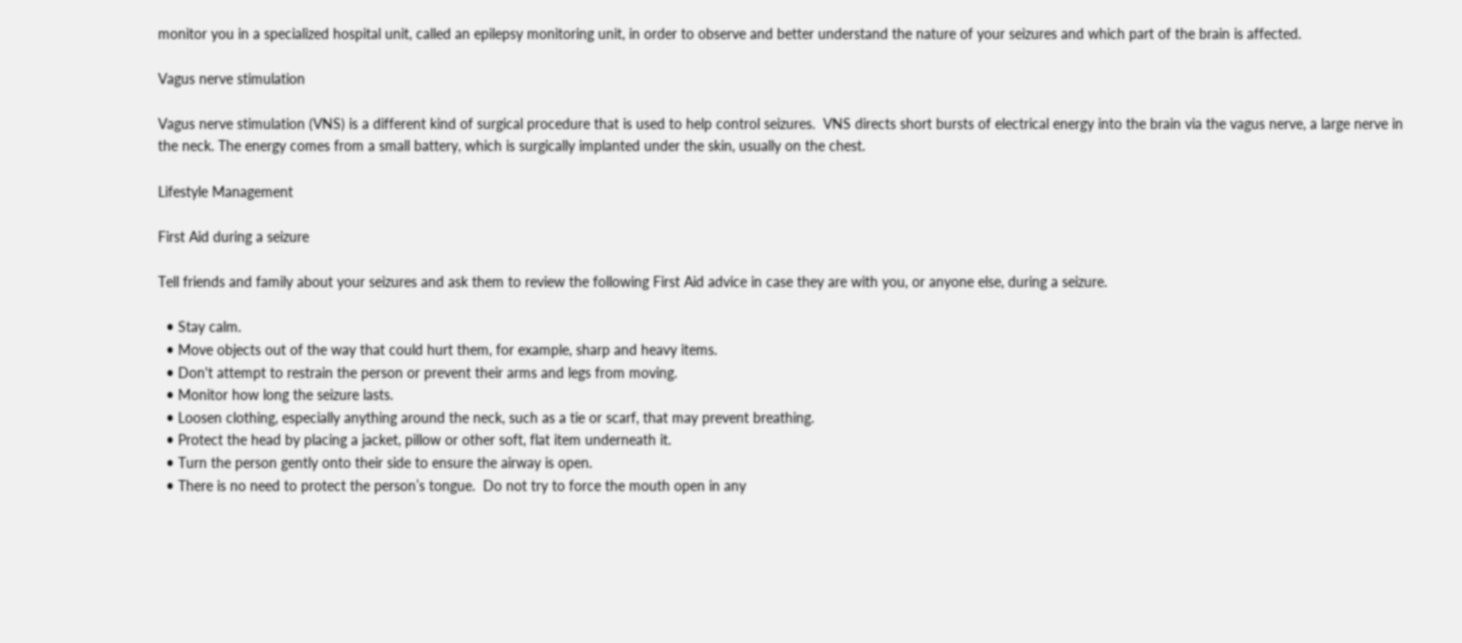monitor you in a specialized hospital unit, called an epilepsy monitoring unit, in order to observe and better understand the nature of your seizures and which part of the brain is affected.

Vagus nerve stimulation

Vagus nerve stimulation (VNS) is a different kind of surgical procedure that is used to help control seizures.  VNS directs short bursts of electrical energy into the brain via the vagus nerve, a large nerve in the neck. The energy comes from a small battery, which is surgically implanted under the skin, usually on the chest.

Lifestyle Management

First Aid during a seizure

Tell friends and family about your seizures and ask them to review the following First Aid advice in case they are with you, or anyone else, during a seizure.

  • Stay calm.
  • Move objects out of the way that could hurt them, for example, sharp and heavy items.
  • Don't attempt to restrain the person or prevent their arms and legs from moving.
  • Monitor how long the seizure lasts.
  • Loosen clothing, especially anything around the neck, such as a tie or scarf, that may prevent breathing.
  • Protect the head by placing a jacket, pillow or other soft, flat item underneath it.
  • Turn the person gently onto their side to ensure the airway is open.
  • There is no need to protect the person’s tongue.  Do not try to force the mouth open in any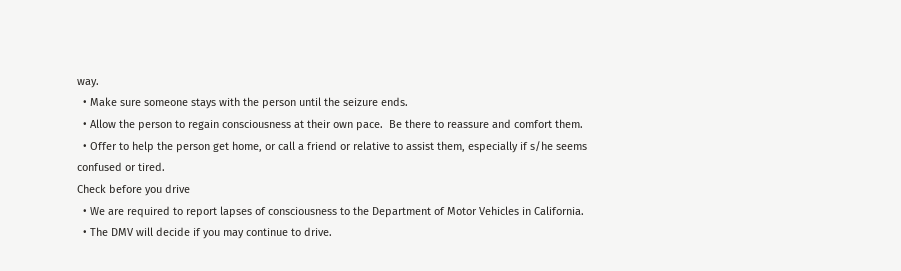way.
  • Make sure someone stays with the person until the seizure ends.
  • Allow the person to regain consciousness at their own pace.  Be there to reassure and comfort them.
  • Offer to help the person get home, or call a friend or relative to assist them, especially if s/he seems confused or tired.
Check before you drive
  • We are required to report lapses of consciousness to the Department of Motor Vehicles in California.
  • The DMV will decide if you may continue to drive.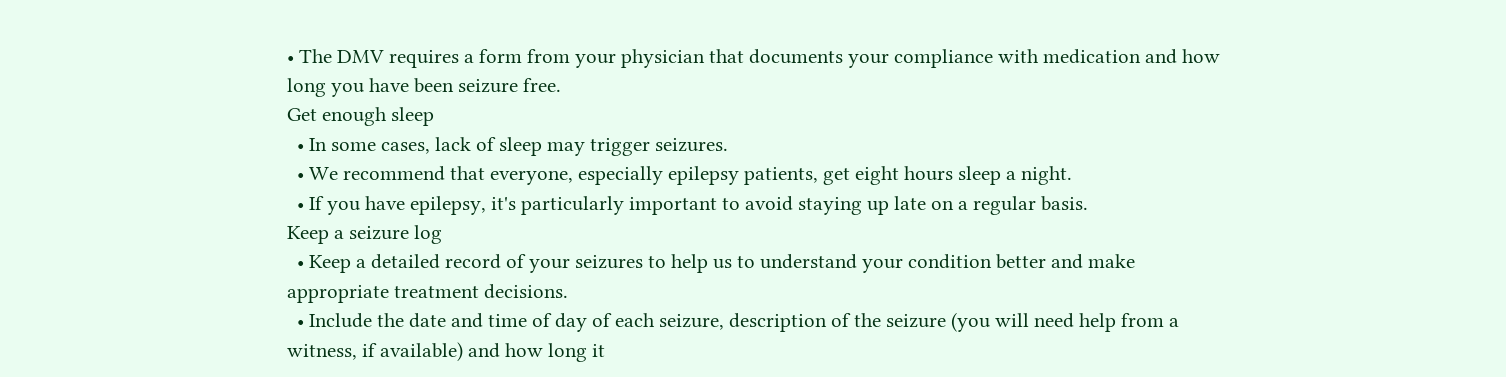• The DMV requires a form from your physician that documents your compliance with medication and how long you have been seizure free.
Get enough sleep
  • In some cases, lack of sleep may trigger seizures.
  • We recommend that everyone, especially epilepsy patients, get eight hours sleep a night.
  • If you have epilepsy, it's particularly important to avoid staying up late on a regular basis.
Keep a seizure log
  • Keep a detailed record of your seizures to help us to understand your condition better and make appropriate treatment decisions.
  • Include the date and time of day of each seizure, description of the seizure (you will need help from a witness, if available) and how long it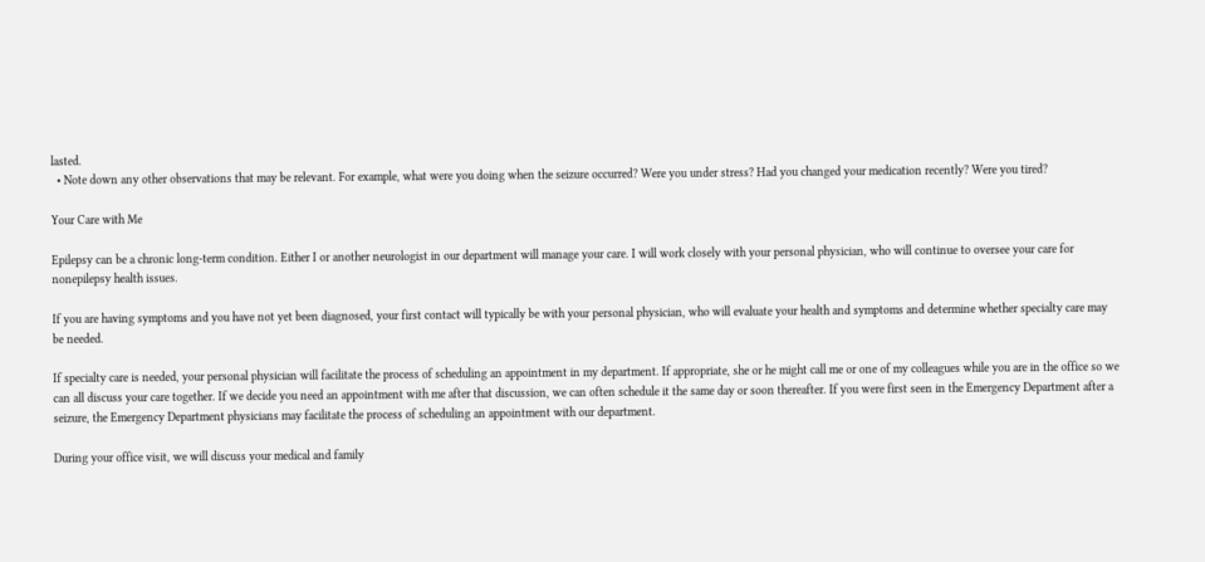lasted.
  • Note down any other observations that may be relevant. For example, what were you doing when the seizure occurred? Were you under stress? Had you changed your medication recently? Were you tired?

Your Care with Me

Epilepsy can be a chronic long-term condition. Either I or another neurologist in our department will manage your care. I will work closely with your personal physician, who will continue to oversee your care for nonepilepsy health issues.

If you are having symptoms and you have not yet been diagnosed, your first contact will typically be with your personal physician, who will evaluate your health and symptoms and determine whether specialty care may be needed.

If specialty care is needed, your personal physician will facilitate the process of scheduling an appointment in my department. If appropriate, she or he might call me or one of my colleagues while you are in the office so we can all discuss your care together. If we decide you need an appointment with me after that discussion, we can often schedule it the same day or soon thereafter. If you were first seen in the Emergency Department after a seizure, the Emergency Department physicians may facilitate the process of scheduling an appointment with our department.

During your office visit, we will discuss your medical and family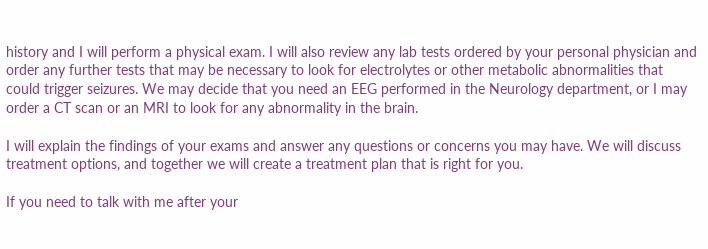history and I will perform a physical exam. I will also review any lab tests ordered by your personal physician and order any further tests that may be necessary to look for electrolytes or other metabolic abnormalities that could trigger seizures. We may decide that you need an EEG performed in the Neurology department, or I may order a CT scan or an MRI to look for any abnormality in the brain.

I will explain the findings of your exams and answer any questions or concerns you may have. We will discuss treatment options, and together we will create a treatment plan that is right for you.

If you need to talk with me after your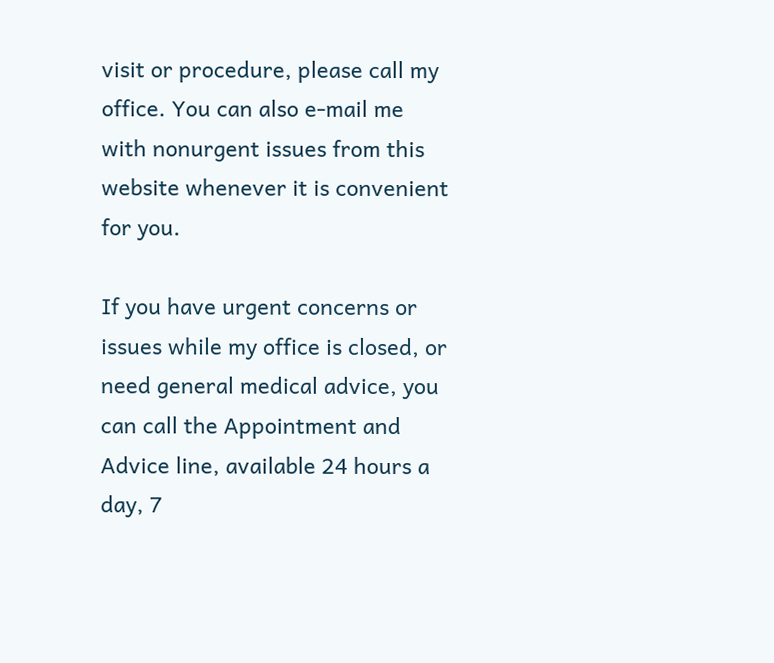visit or procedure, please call my office. You can also e-mail me with nonurgent issues from this website whenever it is convenient for you.

If you have urgent concerns or issues while my office is closed, or need general medical advice, you can call the Appointment and Advice line, available 24 hours a day, 7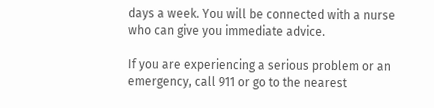days a week. You will be connected with a nurse who can give you immediate advice.

If you are experiencing a serious problem or an emergency, call 911 or go to the nearest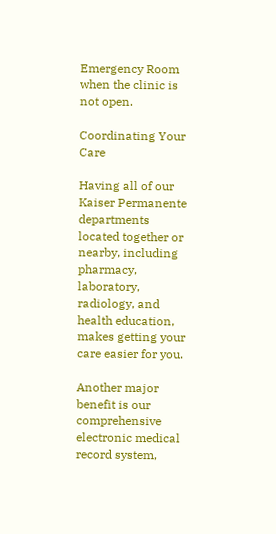Emergency Room when the clinic is not open.

Coordinating Your Care

Having all of our Kaiser Permanente departments located together or nearby, including pharmacy, laboratory, radiology, and health education, makes getting your care easier for you.

Another major benefit is our comprehensive electronic medical record system,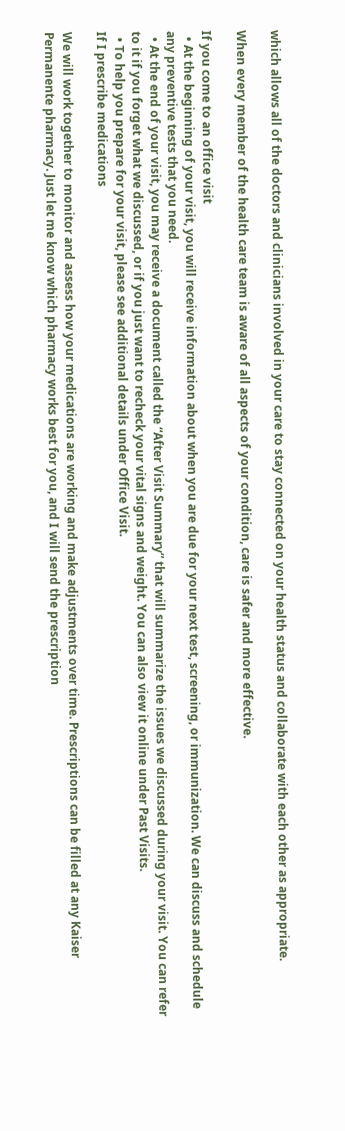which allows all of the doctors and clinicians involved in your care to stay connected on your health status and collaborate with each other as appropriate.

When every member of the health care team is aware of all aspects of your condition, care is safer and more effective.

If you come to an office visit
  • At the beginning of your visit, you will receive information about when you are due for your next test, screening, or immunization. We can discuss and schedule any preventive tests that you need.
  • At the end of your visit, you may receive a document called the “After Visit Summary” that will summarize the issues we discussed during your visit. You can refer to it if you forget what we discussed, or if you just want to recheck your vital signs and weight. You can also view it online under Past Visits.
  • To help you prepare for your visit, please see additional details under Office Visit.
If I prescribe medications

We will work together to monitor and assess how your medications are working and make adjustments over time. Prescriptions can be filled at any Kaiser Permanente pharmacy. Just let me know which pharmacy works best for you, and I will send the prescription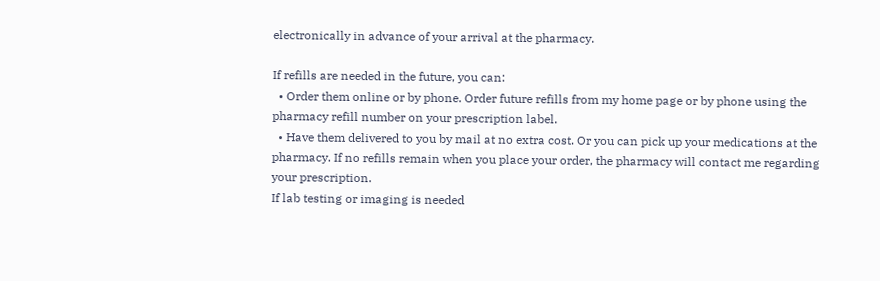electronically in advance of your arrival at the pharmacy.

If refills are needed in the future, you can:
  • Order them online or by phone. Order future refills from my home page or by phone using the pharmacy refill number on your prescription label.
  • Have them delivered to you by mail at no extra cost. Or you can pick up your medications at the pharmacy. If no refills remain when you place your order, the pharmacy will contact me regarding your prescription.
If lab testing or imaging is needed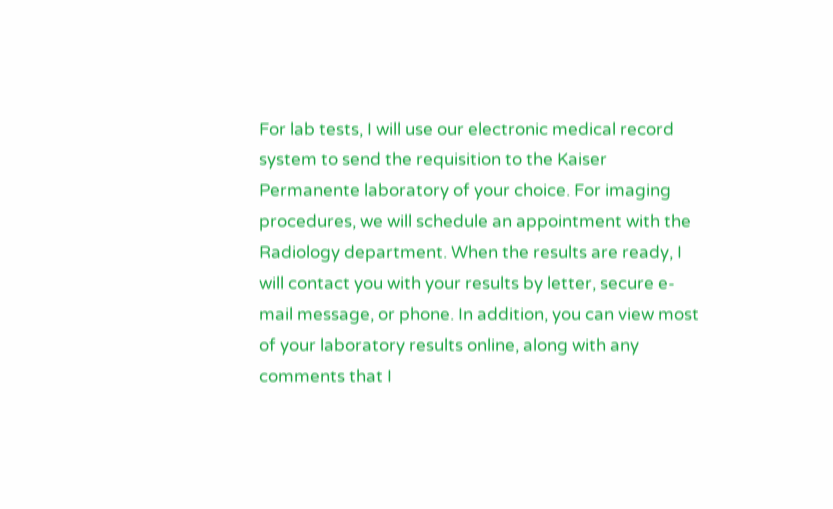For lab tests, I will use our electronic medical record system to send the requisition to the Kaiser Permanente laboratory of your choice. For imaging procedures, we will schedule an appointment with the Radiology department. When the results are ready, I will contact you with your results by letter, secure e-mail message, or phone. In addition, you can view most of your laboratory results online, along with any comments that I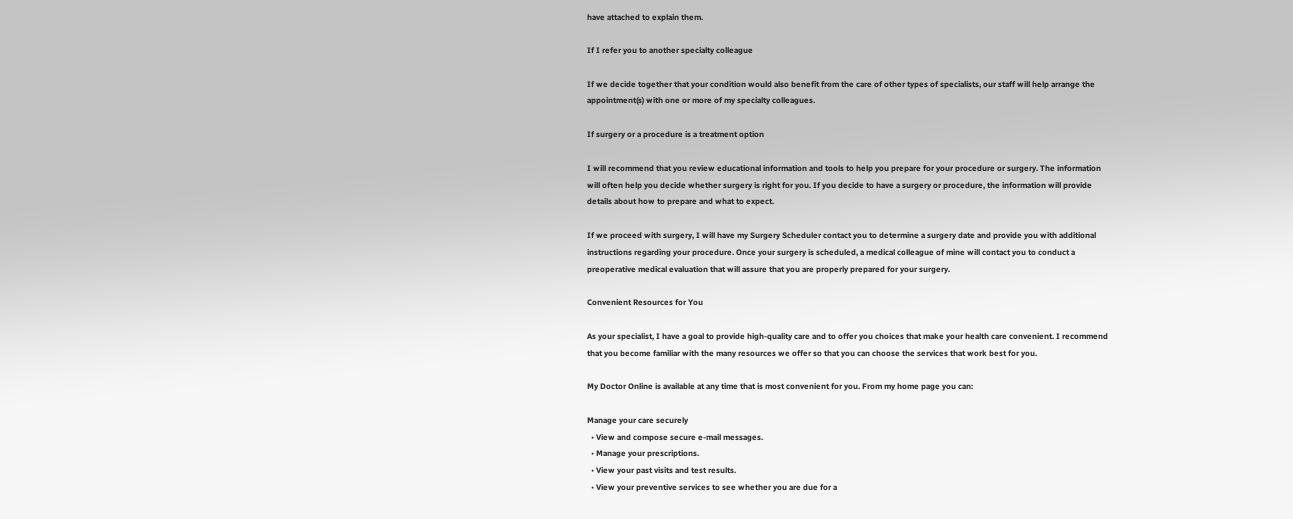have attached to explain them.

If I refer you to another specialty colleague

If we decide together that your condition would also benefit from the care of other types of specialists, our staff will help arrange the appointment(s) with one or more of my specialty colleagues.

If surgery or a procedure is a treatment option

I will recommend that you review educational information and tools to help you prepare for your procedure or surgery. The information will often help you decide whether surgery is right for you. If you decide to have a surgery or procedure, the information will provide details about how to prepare and what to expect.

If we proceed with surgery, I will have my Surgery Scheduler contact you to determine a surgery date and provide you with additional instructions regarding your procedure. Once your surgery is scheduled, a medical colleague of mine will contact you to conduct a preoperative medical evaluation that will assure that you are properly prepared for your surgery.

Convenient Resources for You

As your specialist, I have a goal to provide high-quality care and to offer you choices that make your health care convenient. I recommend that you become familiar with the many resources we offer so that you can choose the services that work best for you.

My Doctor Online is available at any time that is most convenient for you. From my home page you can:

Manage your care securely
  • View and compose secure e-mail messages.
  • Manage your prescriptions.
  • View your past visits and test results.
  • View your preventive services to see whether you are due for a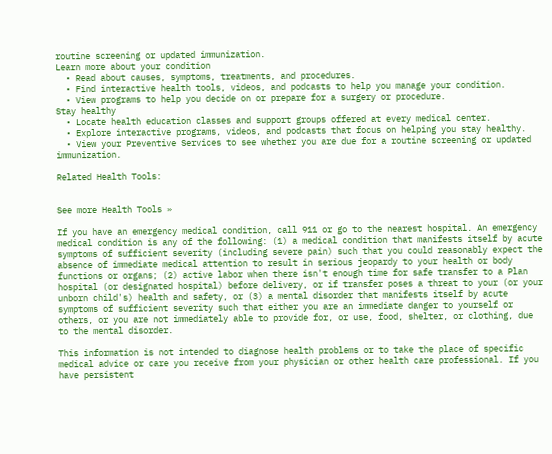routine screening or updated immunization.
Learn more about your condition
  • Read about causes, symptoms, treatments, and procedures.
  • Find interactive health tools, videos, and podcasts to help you manage your condition.
  • View programs to help you decide on or prepare for a surgery or procedure.
Stay healthy
  • Locate health education classes and support groups offered at every medical center.
  • Explore interactive programs, videos, and podcasts that focus on helping you stay healthy.
  • View your Preventive Services to see whether you are due for a routine screening or updated immunization.

Related Health Tools:


See more Health Tools »

If you have an emergency medical condition, call 911 or go to the nearest hospital. An emergency medical condition is any of the following: (1) a medical condition that manifests itself by acute symptoms of sufficient severity (including severe pain) such that you could reasonably expect the absence of immediate medical attention to result in serious jeopardy to your health or body functions or organs; (2) active labor when there isn't enough time for safe transfer to a Plan hospital (or designated hospital) before delivery, or if transfer poses a threat to your (or your unborn child's) health and safety, or (3) a mental disorder that manifests itself by acute symptoms of sufficient severity such that either you are an immediate danger to yourself or others, or you are not immediately able to provide for, or use, food, shelter, or clothing, due to the mental disorder.

This information is not intended to diagnose health problems or to take the place of specific medical advice or care you receive from your physician or other health care professional. If you have persistent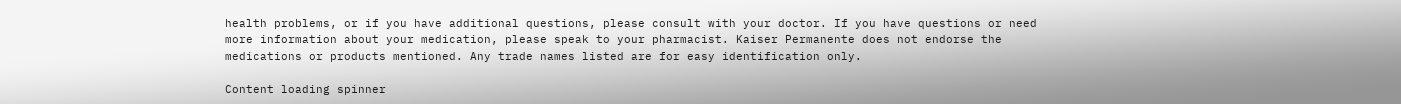health problems, or if you have additional questions, please consult with your doctor. If you have questions or need more information about your medication, please speak to your pharmacist. Kaiser Permanente does not endorse the medications or products mentioned. Any trade names listed are for easy identification only.

Content loading spinner